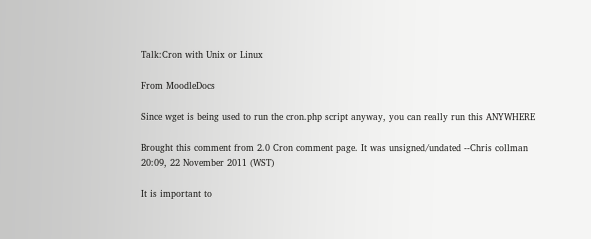Talk:Cron with Unix or Linux

From MoodleDocs

Since wget is being used to run the cron.php script anyway, you can really run this ANYWHERE

Brought this comment from 2.0 Cron comment page. It was unsigned/undated --Chris collman 20:09, 22 November 2011 (WST)

It is important to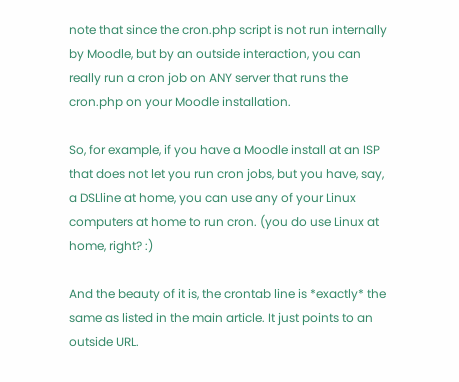note that since the cron.php script is not run internally by Moodle, but by an outside interaction, you can really run a cron job on ANY server that runs the cron.php on your Moodle installation.

So, for example, if you have a Moodle install at an ISP that does not let you run cron jobs, but you have, say, a DSLline at home, you can use any of your Linux computers at home to run cron. (you do use Linux at home, right? :)

And the beauty of it is, the crontab line is *exactly* the same as listed in the main article. It just points to an outside URL.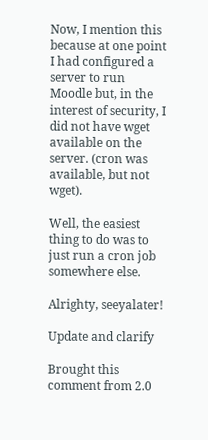Now, I mention this because at one point I had configured a server to run Moodle but, in the interest of security, I did not have wget available on the server. (cron was available, but not wget).

Well, the easiest thing to do was to just run a cron job somewhere else.

Alrighty, seeyalater!

Update and clarify

Brought this comment from 2.0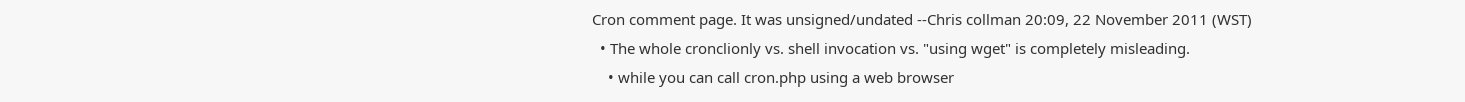Cron comment page. It was unsigned/undated --Chris collman 20:09, 22 November 2011 (WST)
  • The whole cronclionly vs. shell invocation vs. "using wget" is completely misleading.
    • while you can call cron.php using a web browser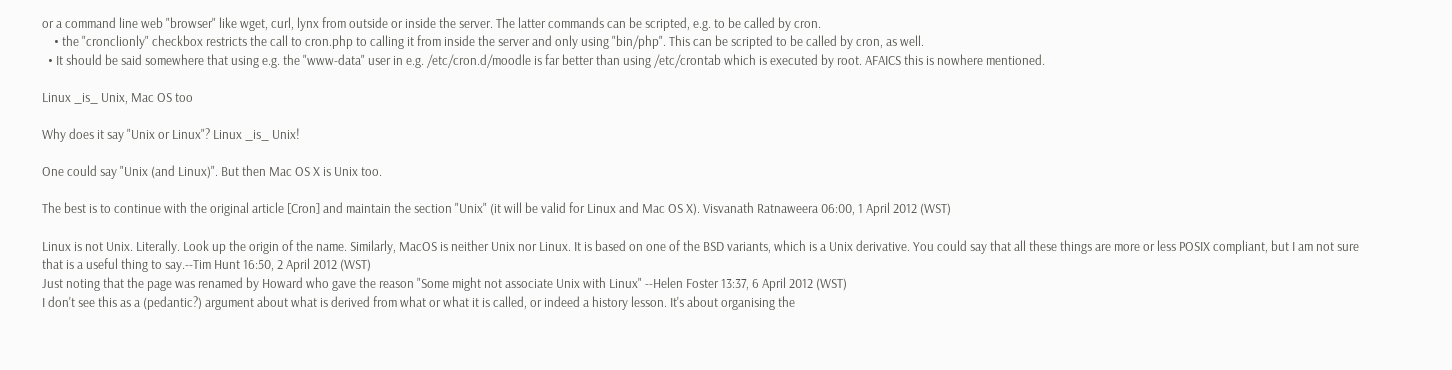or a command line web "browser" like wget, curl, lynx from outside or inside the server. The latter commands can be scripted, e.g. to be called by cron.
    • the "cronclionly" checkbox restricts the call to cron.php to calling it from inside the server and only using "bin/php". This can be scripted to be called by cron, as well.
  • It should be said somewhere that using e.g. the "www-data" user in e.g. /etc/cron.d/moodle is far better than using /etc/crontab which is executed by root. AFAICS this is nowhere mentioned.

Linux _is_ Unix, Mac OS too

Why does it say "Unix or Linux"? Linux _is_ Unix!

One could say "Unix (and Linux)". But then Mac OS X is Unix too.

The best is to continue with the original article [Cron] and maintain the section "Unix" (it will be valid for Linux and Mac OS X). Visvanath Ratnaweera 06:00, 1 April 2012 (WST)

Linux is not Unix. Literally. Look up the origin of the name. Similarly, MacOS is neither Unix nor Linux. It is based on one of the BSD variants, which is a Unix derivative. You could say that all these things are more or less POSIX compliant, but I am not sure that is a useful thing to say.--Tim Hunt 16:50, 2 April 2012 (WST)
Just noting that the page was renamed by Howard who gave the reason "Some might not associate Unix with Linux" --Helen Foster 13:37, 6 April 2012 (WST)
I don't see this as a (pedantic?) argument about what is derived from what or what it is called, or indeed a history lesson. It's about organising the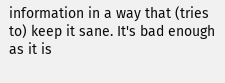information in a way that (tries to) keep it sane. It's bad enough as it is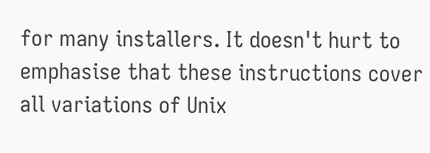for many installers. It doesn't hurt to emphasise that these instructions cover all variations of Unix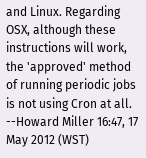and Linux. Regarding OSX, although these instructions will work, the 'approved' method of running periodic jobs is not using Cron at all. --Howard Miller 16:47, 17 May 2012 (WST)